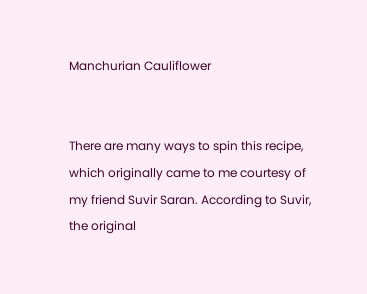Manchurian Cauliflower


There are many ways to spin this recipe, which originally came to me courtesy of my friend Suvir Saran. According to Suvir, the original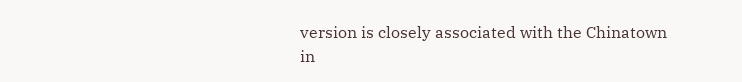version is closely associated with the Chinatown in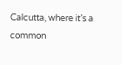Calcutta, where it’s a common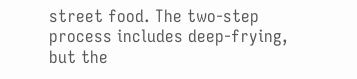street food. The two-step process includes deep-frying, but the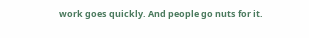work goes quickly. And people go nuts for it.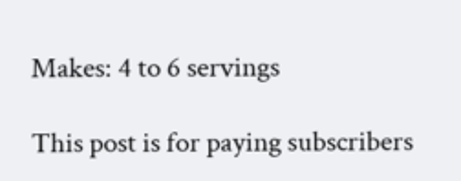Makes: 4 to 6 servings

This post is for paying subscribers